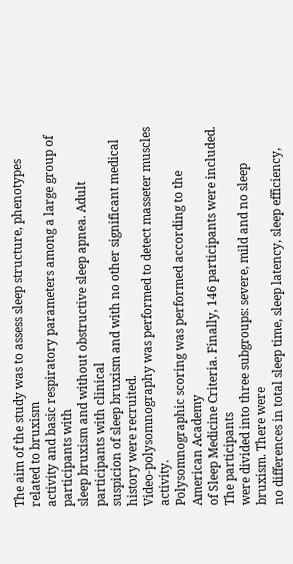The aim of the study was to assess sleep structure, phenotypes related to bruxism
activity and basic respiratory parameters among a large group of participants with
sleep bruxism and without obstructive sleep apnea. Adult participants with clinical
suspicion of sleep bruxism and with no other significant medical history were recruited.
Video-polysomnography was performed to detect masseter muscles activity.
Polysomnographic scoring was performed according to the American Academy
of Sleep Medicine Criteria. Finally, 146 participants were included. The participants
were divided into three subgroups: severe, mild and no sleep bruxism. There were
no differences in total sleep time, sleep latency, sleep efficiency,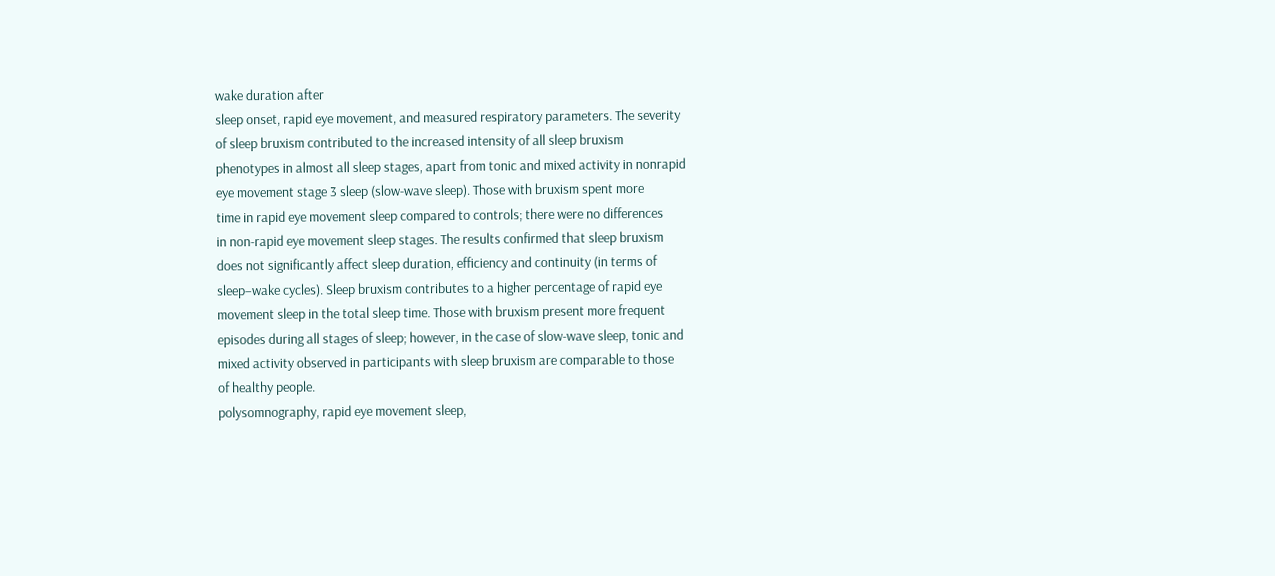wake duration after
sleep onset, rapid eye movement, and measured respiratory parameters. The severity
of sleep bruxism contributed to the increased intensity of all sleep bruxism
phenotypes in almost all sleep stages, apart from tonic and mixed activity in nonrapid
eye movement stage 3 sleep (slow-wave sleep). Those with bruxism spent more
time in rapid eye movement sleep compared to controls; there were no differences
in non-rapid eye movement sleep stages. The results confirmed that sleep bruxism
does not significantly affect sleep duration, efficiency and continuity (in terms of
sleep–wake cycles). Sleep bruxism contributes to a higher percentage of rapid eye
movement sleep in the total sleep time. Those with bruxism present more frequent
episodes during all stages of sleep; however, in the case of slow-wave sleep, tonic and
mixed activity observed in participants with sleep bruxism are comparable to those
of healthy people.
polysomnography, rapid eye movement sleep,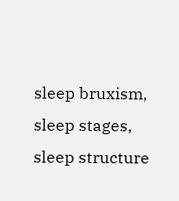sleep bruxism, sleep stages, sleep structure